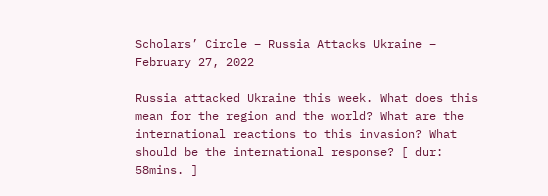Scholars’ Circle – Russia Attacks Ukraine – February 27, 2022

Russia attacked Ukraine this week. What does this mean for the region and the world? What are the international reactions to this invasion? What should be the international response? [ dur: 58mins. ]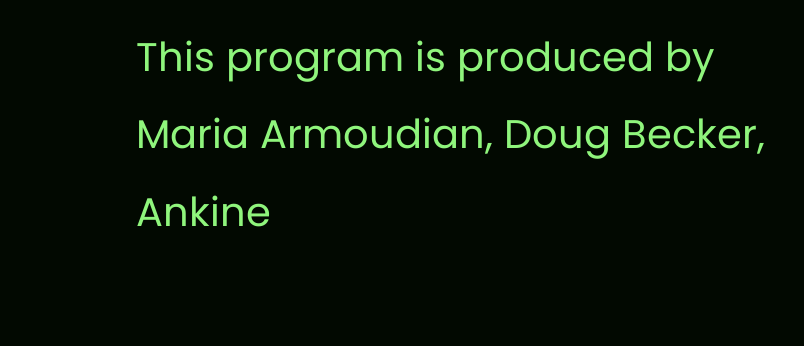This program is produced by Maria Armoudian, Doug Becker, Ankine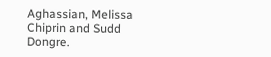Aghassian, Melissa Chiprin and Sudd Dongre.